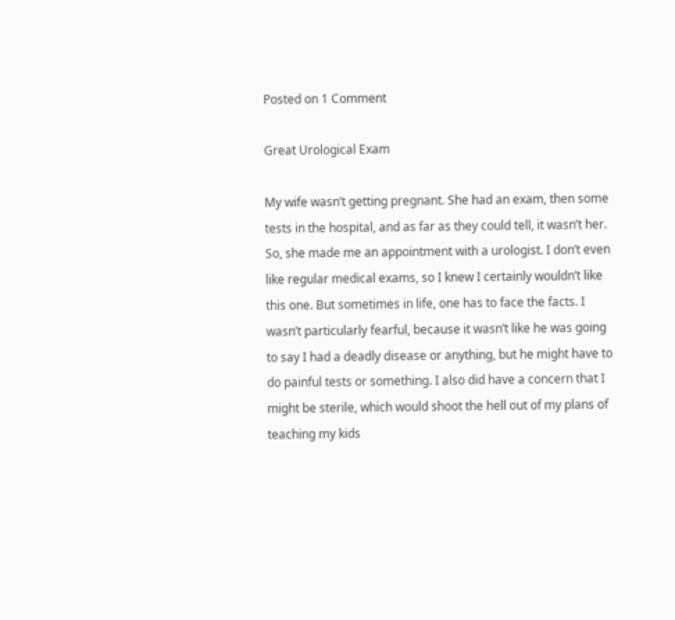Posted on 1 Comment

Great Urological Exam

My wife wasn’t getting pregnant. She had an exam, then some tests in the hospital, and as far as they could tell, it wasn’t her. So, she made me an appointment with a urologist. I don’t even like regular medical exams, so I knew I certainly wouldn’t like this one. But sometimes in life, one has to face the facts. I wasn’t particularly fearful, because it wasn’t like he was going to say I had a deadly disease or anything, but he might have to do painful tests or something. I also did have a concern that I might be sterile, which would shoot the hell out of my plans of teaching my kids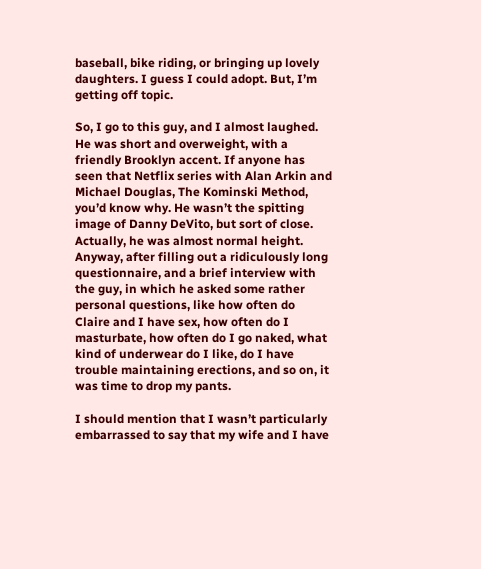baseball, bike riding, or bringing up lovely daughters. I guess I could adopt. But, I’m getting off topic.

So, I go to this guy, and I almost laughed. He was short and overweight, with a friendly Brooklyn accent. If anyone has seen that Netflix series with Alan Arkin and Michael Douglas, The Kominski Method, you’d know why. He wasn’t the spitting image of Danny DeVito, but sort of close. Actually, he was almost normal height. Anyway, after filling out a ridiculously long questionnaire, and a brief interview with the guy, in which he asked some rather personal questions, like how often do Claire and I have sex, how often do I masturbate, how often do I go naked, what kind of underwear do I like, do I have trouble maintaining erections, and so on, it was time to drop my pants.

I should mention that I wasn’t particularly embarrassed to say that my wife and I have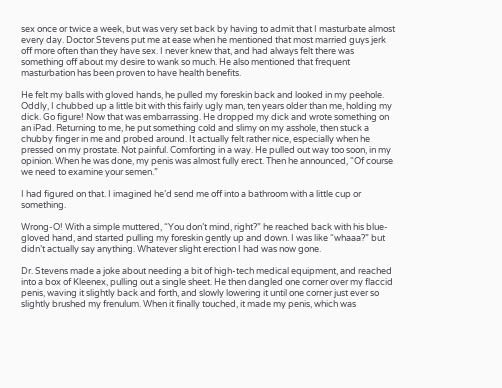sex once or twice a week, but was very set back by having to admit that I masturbate almost every day. Doctor Stevens put me at ease when he mentioned that most married guys jerk off more often than they have sex. I never knew that, and had always felt there was something off about my desire to wank so much. He also mentioned that frequent masturbation has been proven to have health benefits.

He felt my balls with gloved hands, he pulled my foreskin back and looked in my peehole. Oddly, I chubbed up a little bit with this fairly ugly man, ten years older than me, holding my dick. Go figure! Now that was embarrassing. He dropped my dick and wrote something on an iPad. Returning to me, he put something cold and slimy on my asshole, then stuck a chubby finger in me and probed around. It actually felt rather nice, especially when he pressed on my prostate. Not painful. Comforting in a way. He pulled out way too soon, in my opinion. When he was done, my penis was almost fully erect. Then he announced, “Of course we need to examine your semen.”

I had figured on that. I imagined he’d send me off into a bathroom with a little cup or something.

Wrong-O! With a simple muttered, “You don’t mind, right?” he reached back with his blue-gloved hand, and started pulling my foreskin gently up and down. I was like “whaaa?” but didn’t actually say anything. Whatever slight erection I had was now gone.

Dr. Stevens made a joke about needing a bit of high-tech medical equipment, and reached into a box of Kleenex, pulling out a single sheet. He then dangled one corner over my flaccid penis, waving it slightly back and forth, and slowly lowering it until one corner just ever so slightly brushed my frenulum. When it finally touched, it made my penis, which was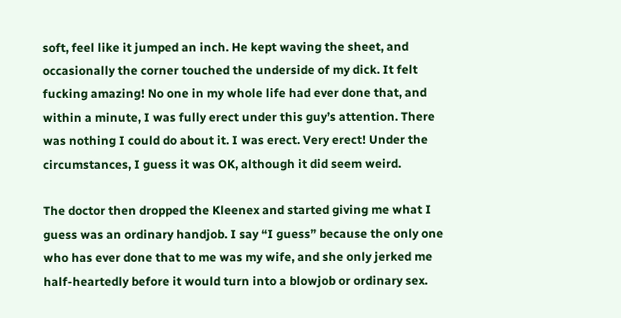soft, feel like it jumped an inch. He kept waving the sheet, and occasionally the corner touched the underside of my dick. It felt fucking amazing! No one in my whole life had ever done that, and within a minute, I was fully erect under this guy’s attention. There was nothing I could do about it. I was erect. Very erect! Under the circumstances, I guess it was OK, although it did seem weird.

The doctor then dropped the Kleenex and started giving me what I guess was an ordinary handjob. I say “I guess” because the only one who has ever done that to me was my wife, and she only jerked me half-heartedly before it would turn into a blowjob or ordinary sex.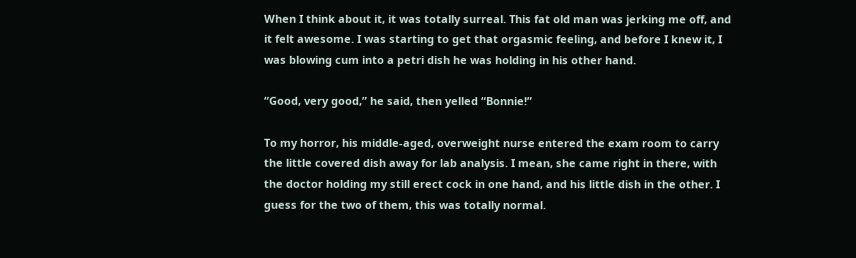When I think about it, it was totally surreal. This fat old man was jerking me off, and it felt awesome. I was starting to get that orgasmic feeling, and before I knew it, I was blowing cum into a petri dish he was holding in his other hand.

“Good, very good,” he said, then yelled “Bonnie!”

To my horror, his middle-aged, overweight nurse entered the exam room to carry the little covered dish away for lab analysis. I mean, she came right in there, with the doctor holding my still erect cock in one hand, and his little dish in the other. I guess for the two of them, this was totally normal.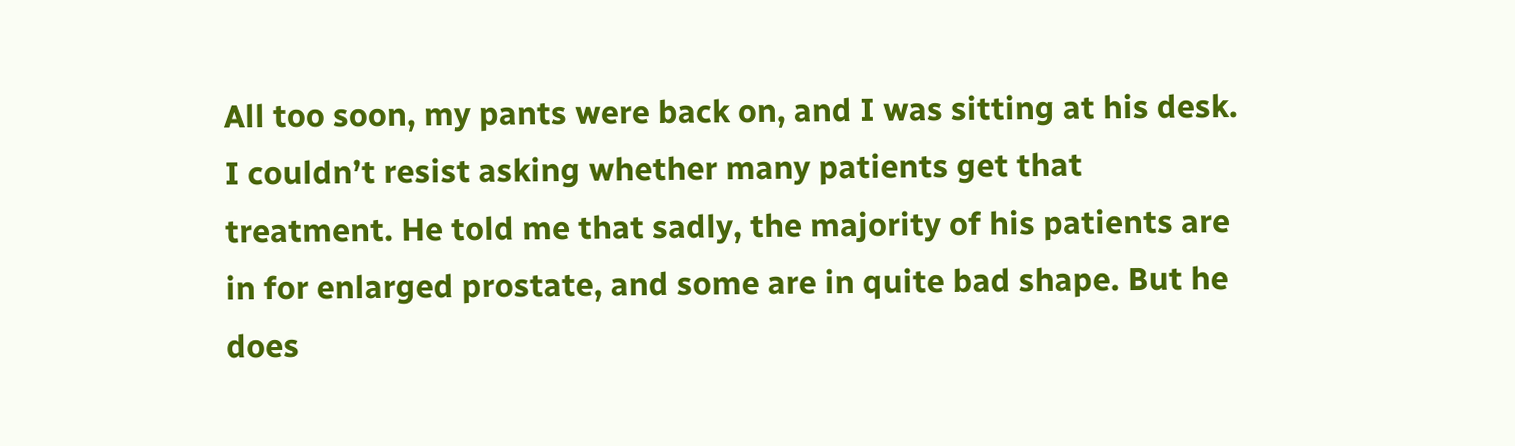All too soon, my pants were back on, and I was sitting at his desk. I couldn’t resist asking whether many patients get that treatment. He told me that sadly, the majority of his patients are in for enlarged prostate, and some are in quite bad shape. But he does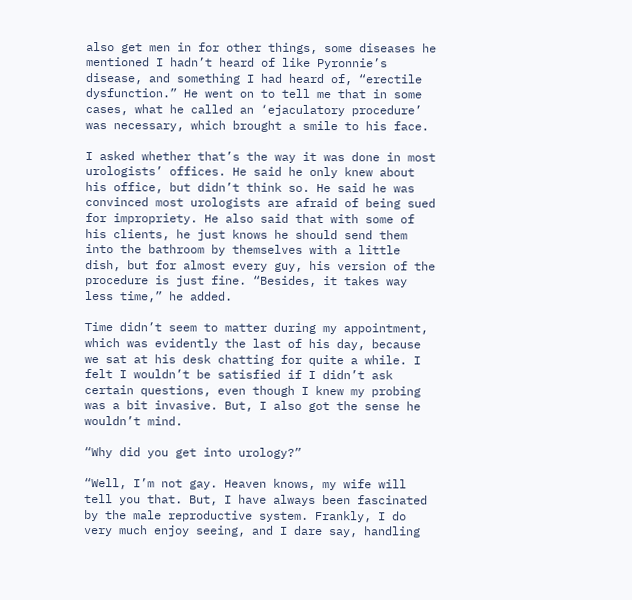also get men in for other things, some diseases he mentioned I hadn’t heard of like Pyronnie’s disease, and something I had heard of, “erectile dysfunction.” He went on to tell me that in some cases, what he called an ‘ejaculatory procedure’ was necessary, which brought a smile to his face.

I asked whether that’s the way it was done in most urologists’ offices. He said he only knew about his office, but didn’t think so. He said he was convinced most urologists are afraid of being sued for impropriety. He also said that with some of his clients, he just knows he should send them into the bathroom by themselves with a little dish, but for almost every guy, his version of the procedure is just fine. “Besides, it takes way less time,” he added.

Time didn’t seem to matter during my appointment, which was evidently the last of his day, because we sat at his desk chatting for quite a while. I felt I wouldn’t be satisfied if I didn’t ask certain questions, even though I knew my probing was a bit invasive. But, I also got the sense he wouldn’t mind.

“Why did you get into urology?”

“Well, I’m not gay. Heaven knows, my wife will tell you that. But, I have always been fascinated by the male reproductive system. Frankly, I do very much enjoy seeing, and I dare say, handling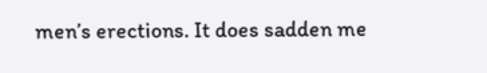men’s erections. It does sadden me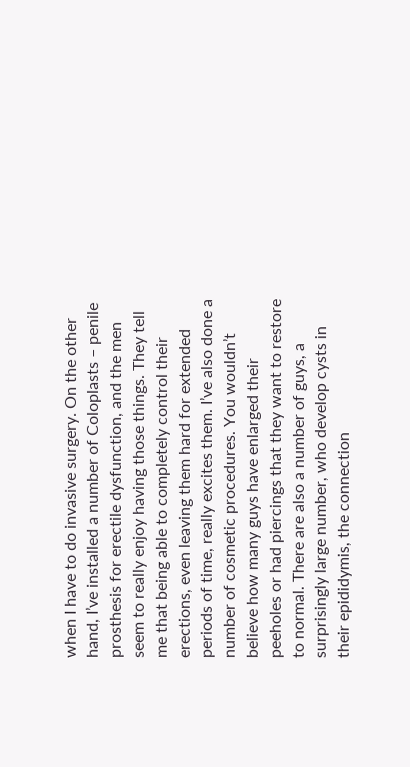when I have to do invasive surgery. On the other hand, I’ve installed a number of Coloplasts – penile prosthesis for erectile dysfunction, and the men seem to really enjoy having those things. They tell me that being able to completely control their erections, even leaving them hard for extended periods of time, really excites them. I’ve also done a number of cosmetic procedures. You wouldn’t believe how many guys have enlarged their peeholes or had piercings that they want to restore to normal. There are also a number of guys, a surprisingly large number, who develop cysts in their epididymis, the connection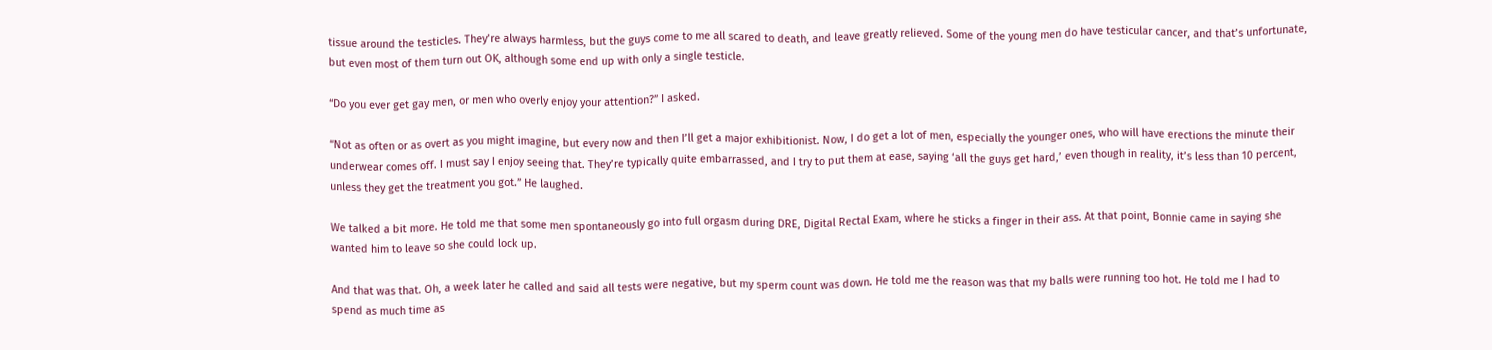tissue around the testicles. They’re always harmless, but the guys come to me all scared to death, and leave greatly relieved. Some of the young men do have testicular cancer, and that’s unfortunate, but even most of them turn out OK, although some end up with only a single testicle.

“Do you ever get gay men, or men who overly enjoy your attention?” I asked.

“Not as often or as overt as you might imagine, but every now and then I’ll get a major exhibitionist. Now, I do get a lot of men, especially the younger ones, who will have erections the minute their underwear comes off. I must say I enjoy seeing that. They’re typically quite embarrassed, and I try to put them at ease, saying ‘all the guys get hard,’ even though in reality, it’s less than 10 percent, unless they get the treatment you got.” He laughed.

We talked a bit more. He told me that some men spontaneously go into full orgasm during DRE, Digital Rectal Exam, where he sticks a finger in their ass. At that point, Bonnie came in saying she wanted him to leave so she could lock up.

And that was that. Oh, a week later he called and said all tests were negative, but my sperm count was down. He told me the reason was that my balls were running too hot. He told me I had to spend as much time as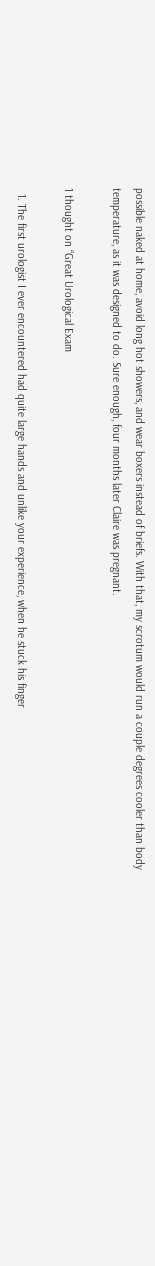possible naked at home, avoid long hot showers, and wear boxers instead of briefs. With that, my scrotum would run a couple degrees cooler than body temperature, as it was designed to do. Sure enough, four months later Claire was pregnant.

1 thought on “Great Urological Exam

  1. The first urologist I ever encountered had quite large hands and unlike your experience, when he stuck his finger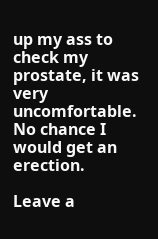up my ass to check my prostate, it was very uncomfortable. No chance I would get an erection.

Leave a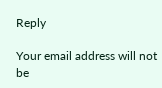Reply

Your email address will not be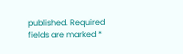published. Required fields are marked *